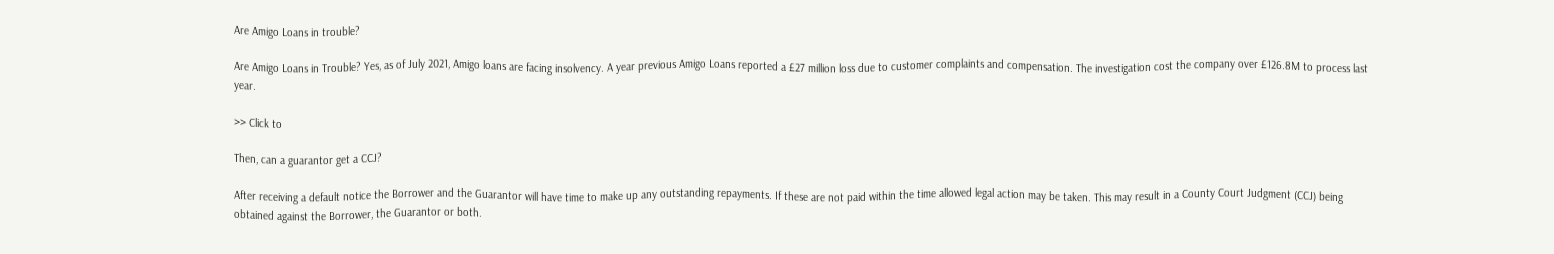Are Amigo Loans in trouble?

Are Amigo Loans in Trouble? Yes, as of July 2021, Amigo loans are facing insolvency. A year previous Amigo Loans reported a £27 million loss due to customer complaints and compensation. The investigation cost the company over £126.8M to process last year.

>> Click to

Then, can a guarantor get a CCJ?

After receiving a default notice the Borrower and the Guarantor will have time to make up any outstanding repayments. If these are not paid within the time allowed legal action may be taken. This may result in a County Court Judgment (CCJ) being obtained against the Borrower, the Guarantor or both.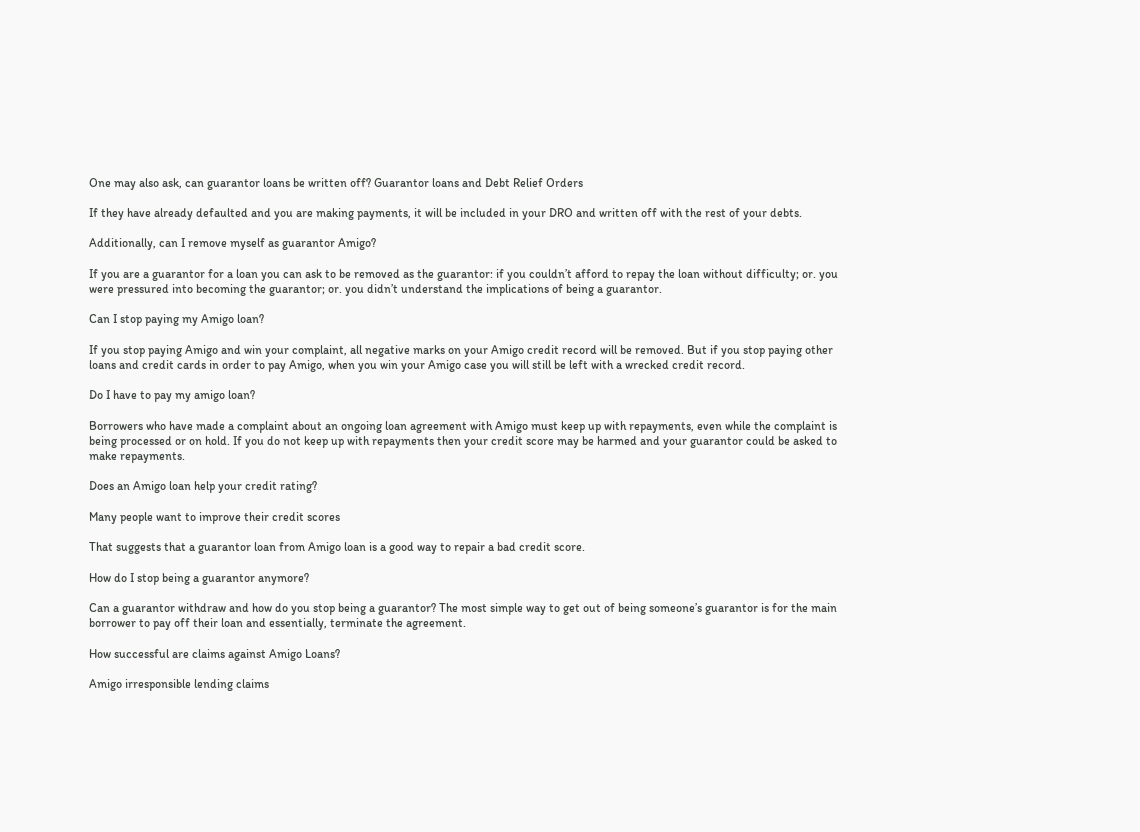One may also ask, can guarantor loans be written off? Guarantor loans and Debt Relief Orders

If they have already defaulted and you are making payments, it will be included in your DRO and written off with the rest of your debts.

Additionally, can I remove myself as guarantor Amigo?

If you are a guarantor for a loan you can ask to be removed as the guarantor: if you couldn’t afford to repay the loan without difficulty; or. you were pressured into becoming the guarantor; or. you didn’t understand the implications of being a guarantor.

Can I stop paying my Amigo loan?

If you stop paying Amigo and win your complaint, all negative marks on your Amigo credit record will be removed. But if you stop paying other loans and credit cards in order to pay Amigo, when you win your Amigo case you will still be left with a wrecked credit record.

Do I have to pay my amigo loan?

Borrowers who have made a complaint about an ongoing loan agreement with Amigo must keep up with repayments, even while the complaint is being processed or on hold. If you do not keep up with repayments then your credit score may be harmed and your guarantor could be asked to make repayments.

Does an Amigo loan help your credit rating?

Many people want to improve their credit scores

That suggests that a guarantor loan from Amigo loan is a good way to repair a bad credit score.

How do I stop being a guarantor anymore?

Can a guarantor withdraw and how do you stop being a guarantor? The most simple way to get out of being someone’s guarantor is for the main borrower to pay off their loan and essentially, terminate the agreement.

How successful are claims against Amigo Loans?

Amigo irresponsible lending claims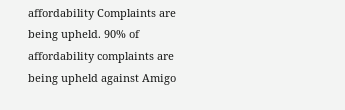affordability Complaints are being upheld. 90% of affordability complaints are being upheld against Amigo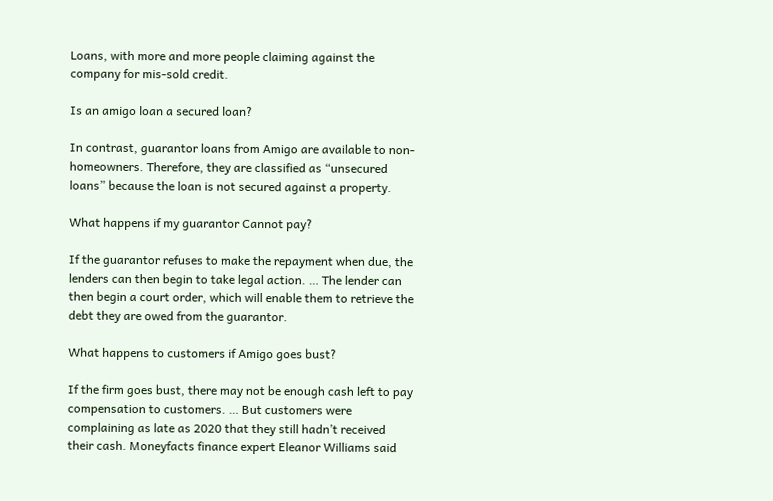Loans, with more and more people claiming against the company for mis-sold credit.

Is an amigo loan a secured loan?

In contrast, guarantor loans from Amigo are available to non-homeowners. Therefore, they are classified as “unsecured loans” because the loan is not secured against a property.

What happens if my guarantor Cannot pay?

If the guarantor refuses to make the repayment when due, the lenders can then begin to take legal action. … The lender can then begin a court order, which will enable them to retrieve the debt they are owed from the guarantor.

What happens to customers if Amigo goes bust?

If the firm goes bust, there may not be enough cash left to pay compensation to customers. … But customers were complaining as late as 2020 that they still hadn’t received their cash. Moneyfacts finance expert Eleanor Williams said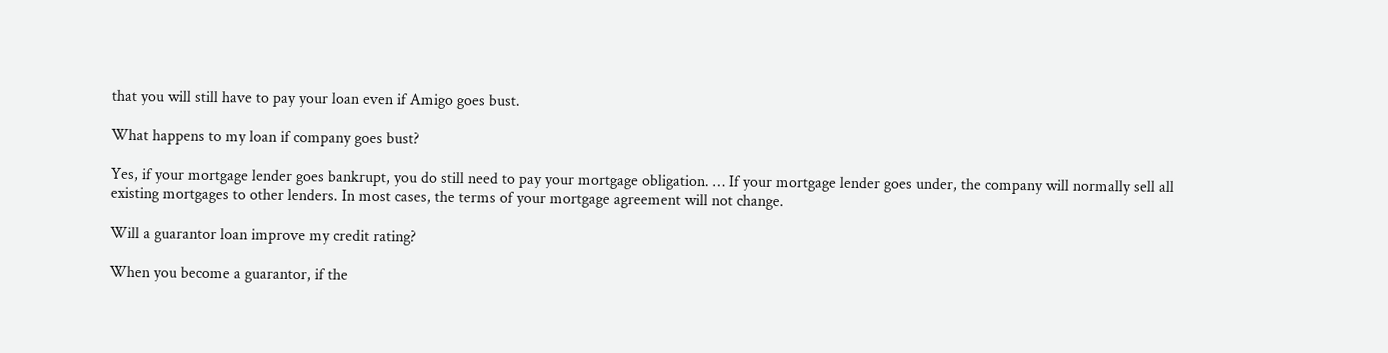that you will still have to pay your loan even if Amigo goes bust.

What happens to my loan if company goes bust?

Yes, if your mortgage lender goes bankrupt, you do still need to pay your mortgage obligation. … If your mortgage lender goes under, the company will normally sell all existing mortgages to other lenders. In most cases, the terms of your mortgage agreement will not change.

Will a guarantor loan improve my credit rating?

When you become a guarantor, if the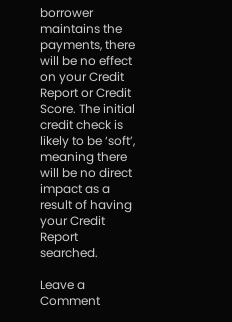borrower maintains the payments, there will be no effect on your Credit Report or Credit Score. The initial credit check is likely to be ‘soft’, meaning there will be no direct impact as a result of having your Credit Report searched.

Leave a Comment